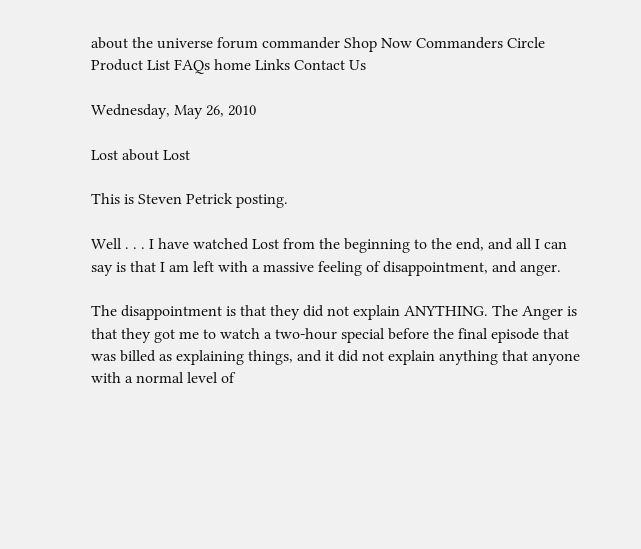about the universe forum commander Shop Now Commanders Circle
Product List FAQs home Links Contact Us

Wednesday, May 26, 2010

Lost about Lost

This is Steven Petrick posting.

Well . . . I have watched Lost from the beginning to the end, and all I can say is that I am left with a massive feeling of disappointment, and anger.

The disappointment is that they did not explain ANYTHING. The Anger is that they got me to watch a two-hour special before the final episode that was billed as explaining things, and it did not explain anything that anyone with a normal level of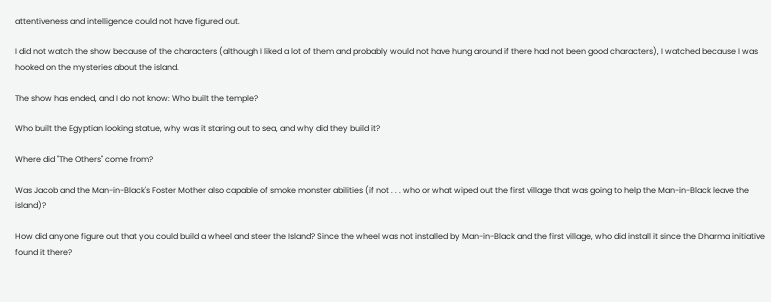attentiveness and intelligence could not have figured out.

I did not watch the show because of the characters (although I liked a lot of them and probably would not have hung around if there had not been good characters), I watched because I was hooked on the mysteries about the island.

The show has ended, and I do not know: Who built the temple?

Who built the Egyptian looking statue, why was it staring out to sea, and why did they build it?

Where did "The Others" come from?

Was Jacob and the Man-in-Black's Foster Mother also capable of smoke monster abilities (if not . . . who or what wiped out the first village that was going to help the Man-in-Black leave the island)?

How did anyone figure out that you could build a wheel and steer the Island? Since the wheel was not installed by Man-in-Black and the first village, who did install it since the Dharma initiative found it there?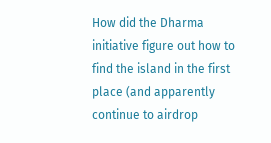How did the Dharma initiative figure out how to find the island in the first place (and apparently continue to airdrop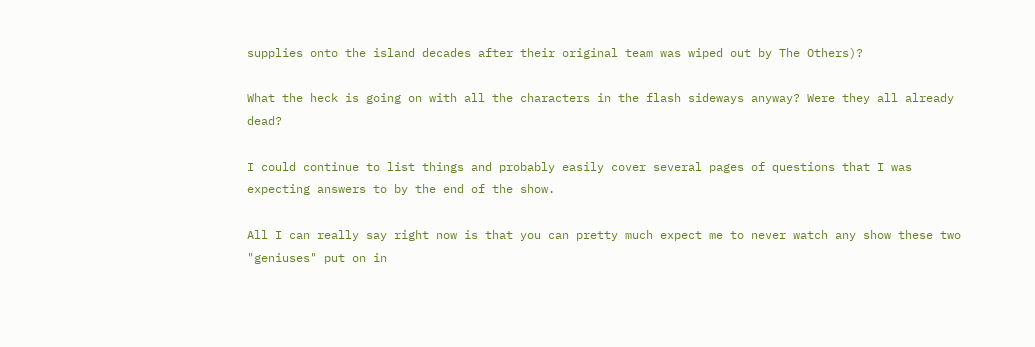supplies onto the island decades after their original team was wiped out by The Others)?

What the heck is going on with all the characters in the flash sideways anyway? Were they all already dead?

I could continue to list things and probably easily cover several pages of questions that I was expecting answers to by the end of the show.

All I can really say right now is that you can pretty much expect me to never watch any show these two "geniuses" put on in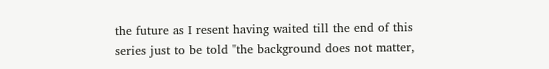the future as I resent having waited till the end of this series just to be told "the background does not matter,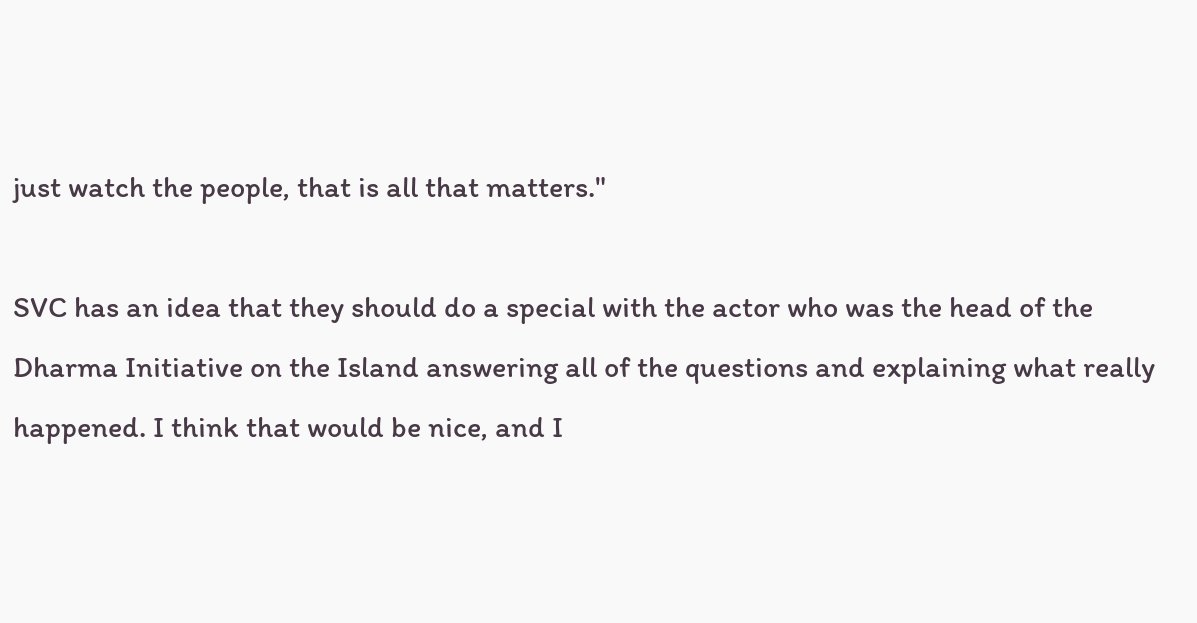just watch the people, that is all that matters."

SVC has an idea that they should do a special with the actor who was the head of the Dharma Initiative on the Island answering all of the questions and explaining what really happened. I think that would be nice, and I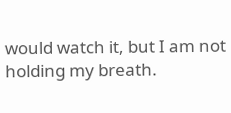would watch it, but I am not holding my breath.